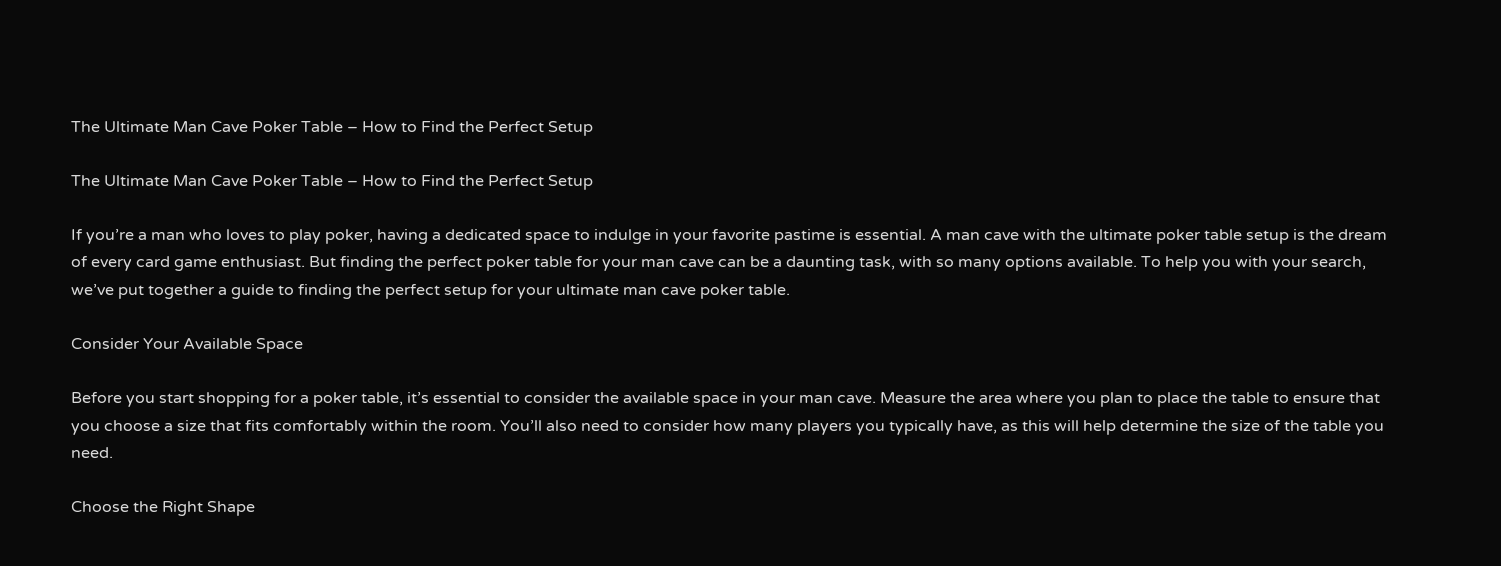The Ultimate Man Cave Poker Table – How to Find the Perfect Setup

The Ultimate Man Cave Poker Table – How to Find the Perfect Setup

If you’re a man who loves to play poker, having a dedicated space to indulge in your favorite pastime is essential. A man cave with the ultimate poker table setup is the dream of every card game enthusiast. But finding the perfect poker table for your man cave can be a daunting task, with so many options available. To help you with your search, we’ve put together a guide to finding the perfect setup for your ultimate man cave poker table.

Consider Your Available Space

Before you start shopping for a poker table, it’s essential to consider the available space in your man cave. Measure the area where you plan to place the table to ensure that you choose a size that fits comfortably within the room. You’ll also need to consider how many players you typically have, as this will help determine the size of the table you need.

Choose the Right Shape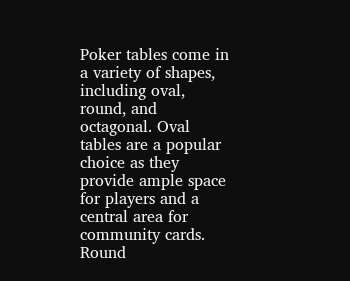Poker tables come in a variety of shapes, including oval, round, and octagonal. Oval tables are a popular choice as they provide ample space for players and a central area for community cards. Round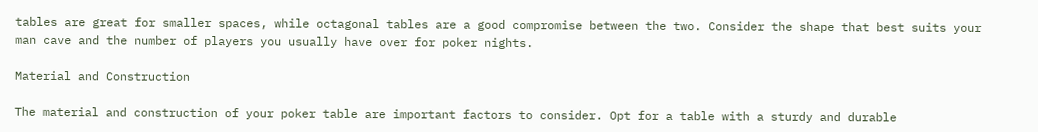tables are great for smaller spaces, while octagonal tables are a good compromise between the two. Consider the shape that best suits your man cave and the number of players you usually have over for poker nights.

Material and Construction

The material and construction of your poker table are important factors to consider. Opt for a table with a sturdy and durable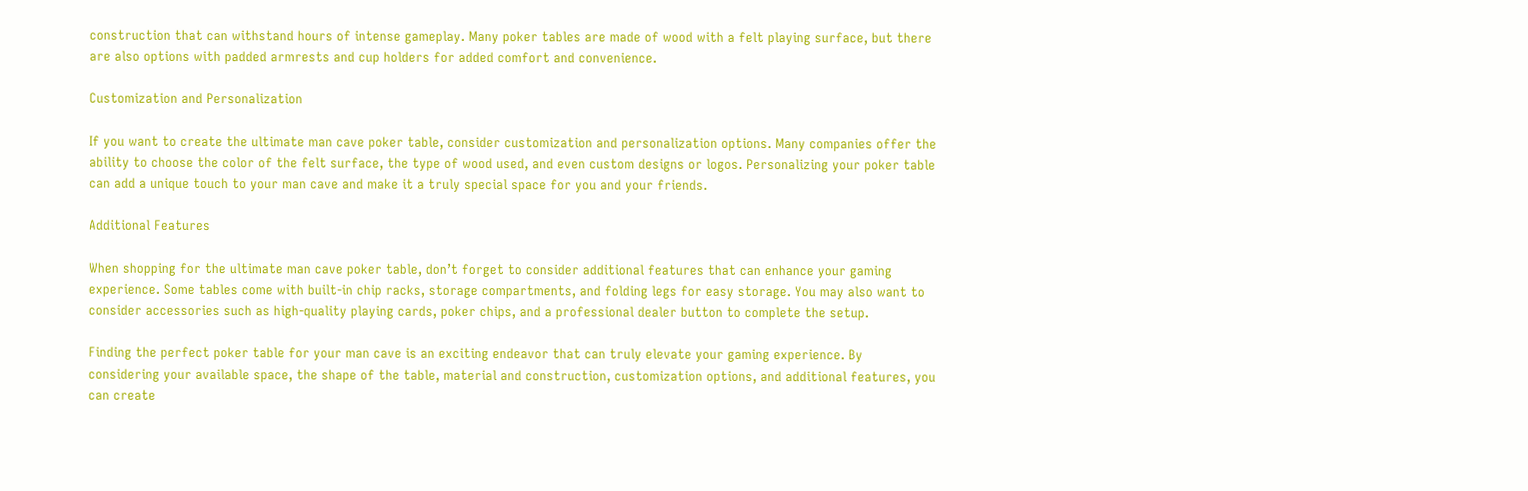construction that can withstand hours of intense gameplay. Many poker tables are made of wood with a felt playing surface, but there are also options with padded armrests and cup holders for added comfort and convenience.

Customization and Personalization

If you want to create the ultimate man cave poker table, consider customization and personalization options. Many companies offer the ability to choose the color of the felt surface, the type of wood used, and even custom designs or logos. Personalizing your poker table can add a unique touch to your man cave and make it a truly special space for you and your friends.

Additional Features

When shopping for the ultimate man cave poker table, don’t forget to consider additional features that can enhance your gaming experience. Some tables come with built-in chip racks, storage compartments, and folding legs for easy storage. You may also want to consider accessories such as high-quality playing cards, poker chips, and a professional dealer button to complete the setup.

Finding the perfect poker table for your man cave is an exciting endeavor that can truly elevate your gaming experience. By considering your available space, the shape of the table, material and construction, customization options, and additional features, you can create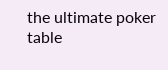the ultimate poker table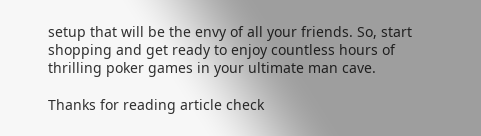setup that will be the envy of all your friends. So, start shopping and get ready to enjoy countless hours of thrilling poker games in your ultimate man cave.

Thanks for reading article check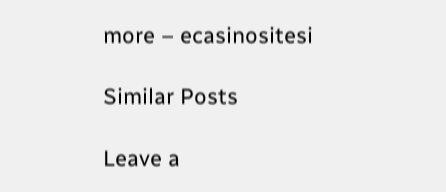more – ecasinositesi

Similar Posts

Leave a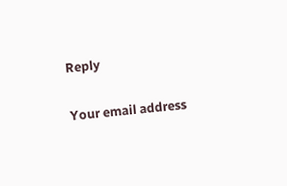Reply

Your email address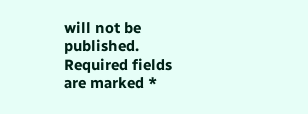will not be published. Required fields are marked *